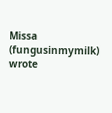Missa (fungusinmymilk) wrote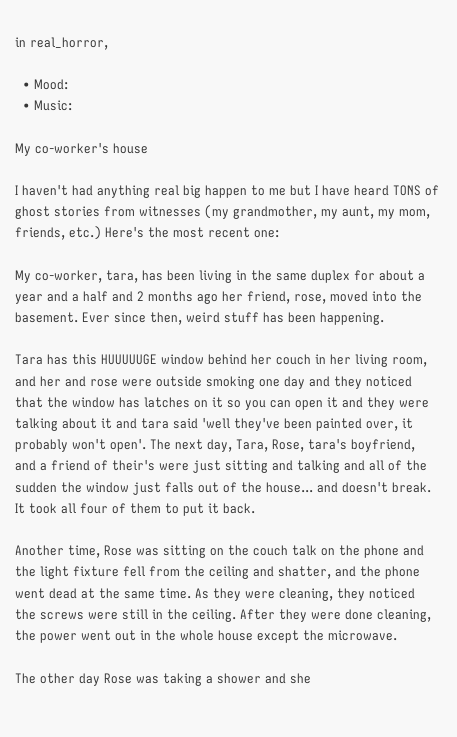in real_horror,

  • Mood:
  • Music:

My co-worker's house

I haven't had anything real big happen to me but I have heard TONS of ghost stories from witnesses (my grandmother, my aunt, my mom, friends, etc.) Here's the most recent one:

My co-worker, tara, has been living in the same duplex for about a year and a half and 2 months ago her friend, rose, moved into the basement. Ever since then, weird stuff has been happening.

Tara has this HUUUUUGE window behind her couch in her living room, and her and rose were outside smoking one day and they noticed that the window has latches on it so you can open it and they were talking about it and tara said 'well they've been painted over, it probably won't open'. The next day, Tara, Rose, tara's boyfriend, and a friend of their's were just sitting and talking and all of the sudden the window just falls out of the house... and doesn't break. It took all four of them to put it back.

Another time, Rose was sitting on the couch talk on the phone and the light fixture fell from the ceiling and shatter, and the phone went dead at the same time. As they were cleaning, they noticed the screws were still in the ceiling. After they were done cleaning, the power went out in the whole house except the microwave.

The other day Rose was taking a shower and she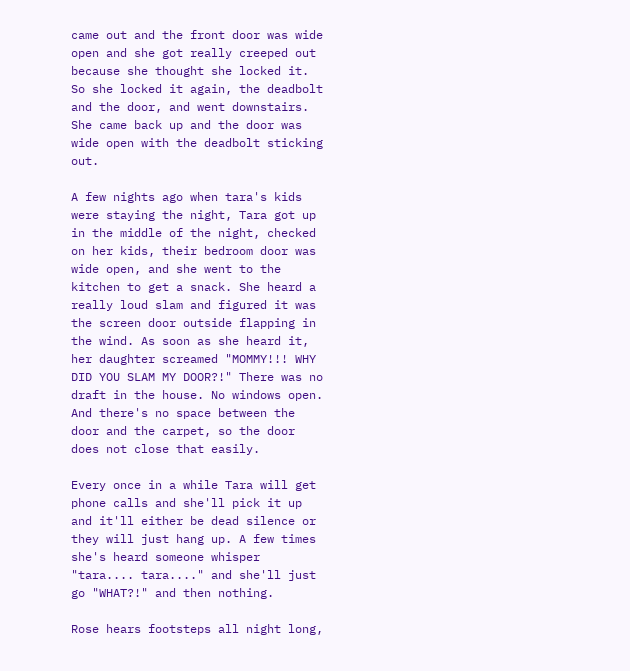came out and the front door was wide open and she got really creeped out because she thought she locked it. So she locked it again, the deadbolt and the door, and went downstairs. She came back up and the door was wide open with the deadbolt sticking out.

A few nights ago when tara's kids were staying the night, Tara got up in the middle of the night, checked on her kids, their bedroom door was wide open, and she went to the kitchen to get a snack. She heard a really loud slam and figured it was the screen door outside flapping in the wind. As soon as she heard it, her daughter screamed "MOMMY!!! WHY DID YOU SLAM MY DOOR?!" There was no draft in the house. No windows open. And there's no space between the door and the carpet, so the door does not close that easily.

Every once in a while Tara will get phone calls and she'll pick it up and it'll either be dead silence or they will just hang up. A few times she's heard someone whisper "tara.... tara...." and she'll just go "WHAT?!" and then nothing.

Rose hears footsteps all night long,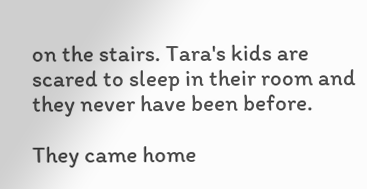on the stairs. Tara's kids are scared to sleep in their room and they never have been before.

They came home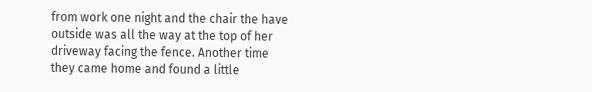from work one night and the chair the have outside was all the way at the top of her driveway facing the fence. Another time they came home and found a little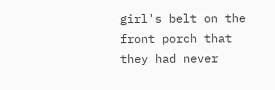girl's belt on the front porch that they had never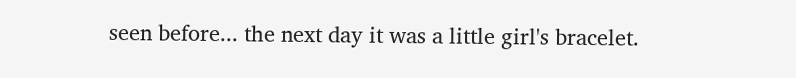seen before... the next day it was a little girl's bracelet.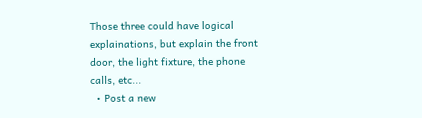Those three could have logical explainations, but explain the front door, the light fixture, the phone calls, etc...
  • Post a new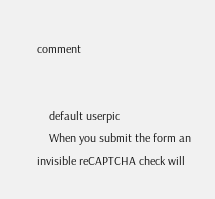comment


    default userpic
    When you submit the form an invisible reCAPTCHA check will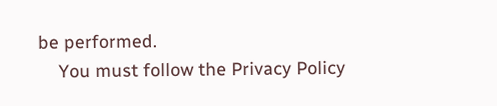be performed.
    You must follow the Privacy Policy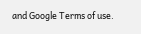and Google Terms of use.